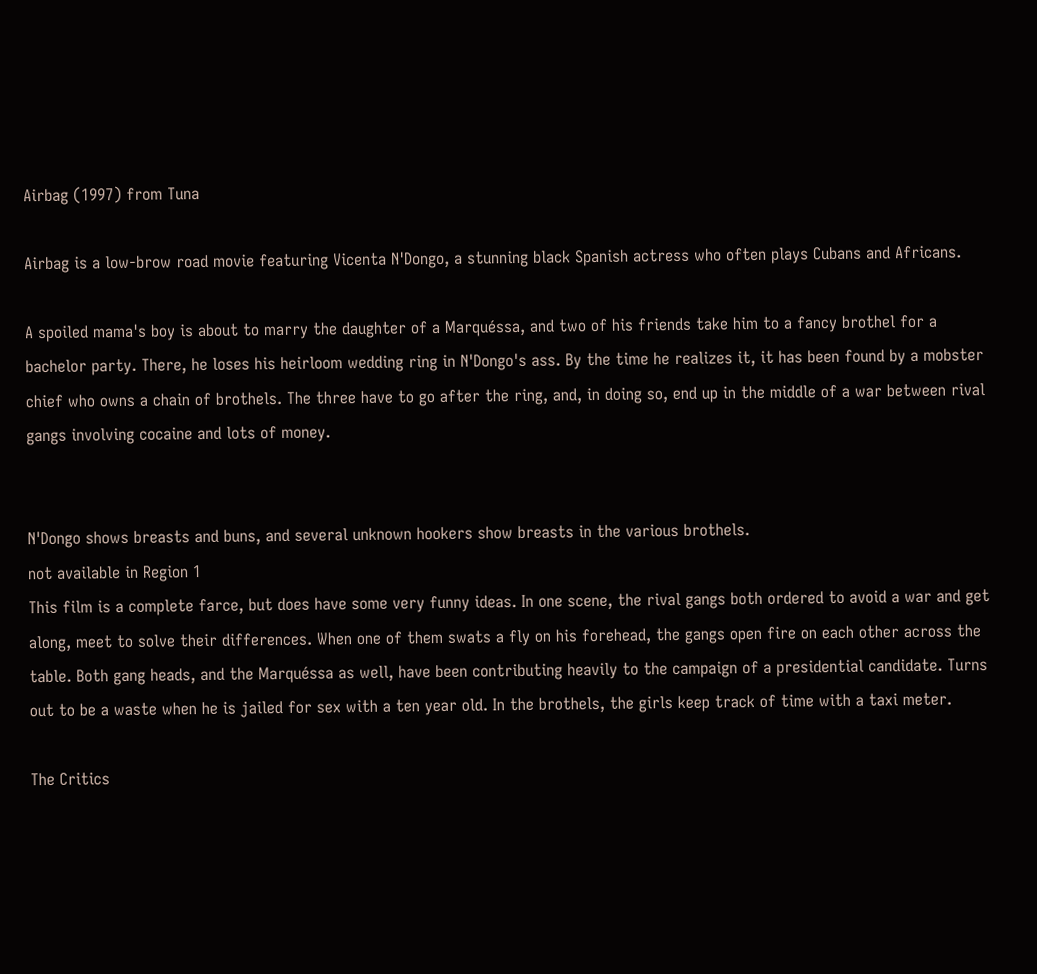Airbag (1997) from Tuna

Airbag is a low-brow road movie featuring Vicenta N'Dongo, a stunning black Spanish actress who often plays Cubans and Africans.

A spoiled mama's boy is about to marry the daughter of a Marquéssa, and two of his friends take him to a fancy brothel for a bachelor party. There, he loses his heirloom wedding ring in N'Dongo's ass. By the time he realizes it, it has been found by a mobster chief who owns a chain of brothels. The three have to go after the ring, and, in doing so, end up in the middle of a war between rival gangs involving cocaine and lots of money.


N'Dongo shows breasts and buns, and several unknown hookers show breasts in the various brothels.
not available in Region 1
This film is a complete farce, but does have some very funny ideas. In one scene, the rival gangs both ordered to avoid a war and get along, meet to solve their differences. When one of them swats a fly on his forehead, the gangs open fire on each other across the table. Both gang heads, and the Marquéssa as well, have been contributing heavily to the campaign of a presidential candidate. Turns out to be a waste when he is jailed for sex with a ten year old. In the brothels, the girls keep track of time with a taxi meter.

The Critics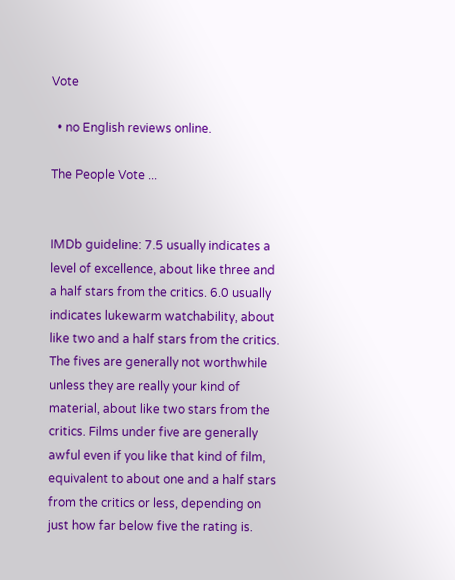Vote

  • no English reviews online.

The People Vote ...


IMDb guideline: 7.5 usually indicates a level of excellence, about like three and a half stars from the critics. 6.0 usually indicates lukewarm watchability, about like two and a half stars from the critics. The fives are generally not worthwhile unless they are really your kind of material, about like two stars from the critics. Films under five are generally awful even if you like that kind of film, equivalent to about one and a half stars from the critics or less, depending on just how far below five the rating is.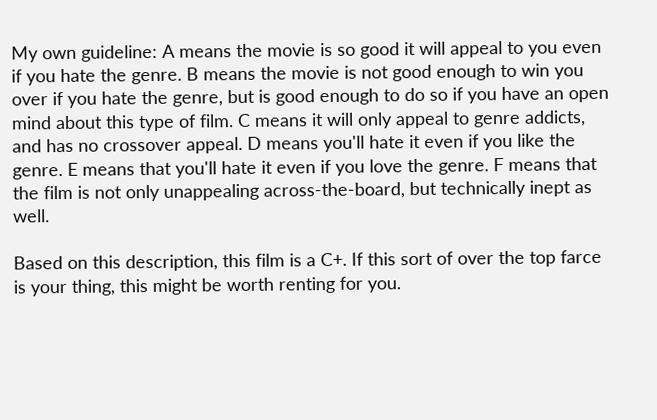My own guideline: A means the movie is so good it will appeal to you even if you hate the genre. B means the movie is not good enough to win you over if you hate the genre, but is good enough to do so if you have an open mind about this type of film. C means it will only appeal to genre addicts, and has no crossover appeal. D means you'll hate it even if you like the genre. E means that you'll hate it even if you love the genre. F means that the film is not only unappealing across-the-board, but technically inept as well.

Based on this description, this film is a C+. If this sort of over the top farce is your thing, this might be worth renting for you.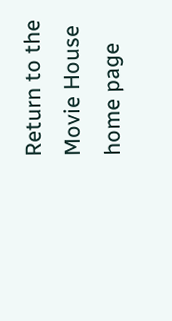Return to the Movie House home page